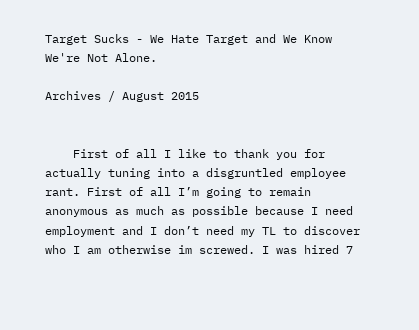Target Sucks - We Hate Target and We Know We're Not Alone.

Archives / August 2015


    First of all I like to thank you for actually tuning into a disgruntled employee rant. First of all I’m going to remain anonymous as much as possible because I need employment and I don’t need my TL to discover who I am otherwise im screwed. I was hired 7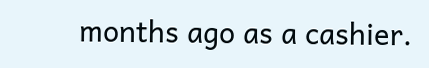months ago as a cashier.